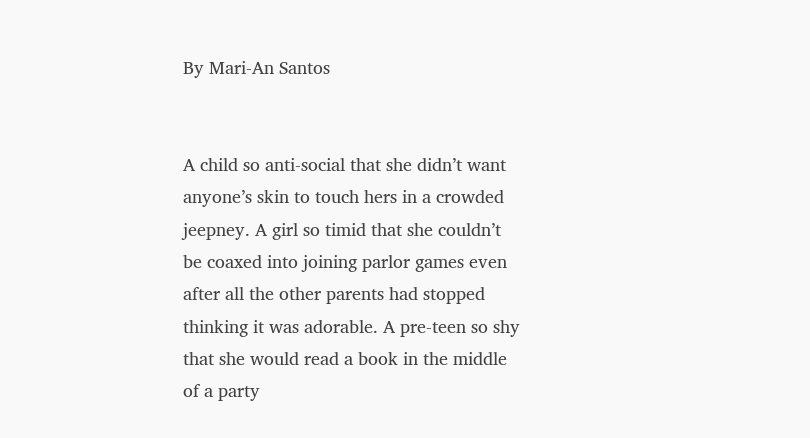By Mari-An Santos


A child so anti-social that she didn’t want anyone’s skin to touch hers in a crowded jeepney. A girl so timid that she couldn’t be coaxed into joining parlor games even after all the other parents had stopped thinking it was adorable. A pre-teen so shy that she would read a book in the middle of a party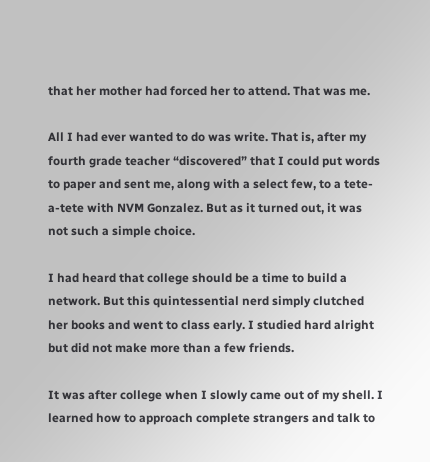that her mother had forced her to attend. That was me.

All I had ever wanted to do was write. That is, after my fourth grade teacher “discovered” that I could put words to paper and sent me, along with a select few, to a tete-a-tete with NVM Gonzalez. But as it turned out, it was not such a simple choice.

I had heard that college should be a time to build a network. But this quintessential nerd simply clutched her books and went to class early. I studied hard alright but did not make more than a few friends.

It was after college when I slowly came out of my shell. I learned how to approach complete strangers and talk to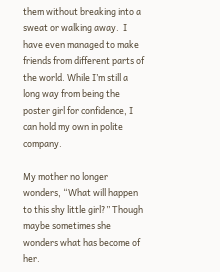them without breaking into a sweat or walking away.  I have even managed to make friends from different parts of the world. While I’m still a long way from being the poster girl for confidence, I can hold my own in polite company.

My mother no longer wonders, “What will happen to this shy little girl?” Though maybe sometimes she wonders what has become of her.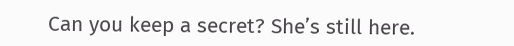Can you keep a secret? She’s still here.